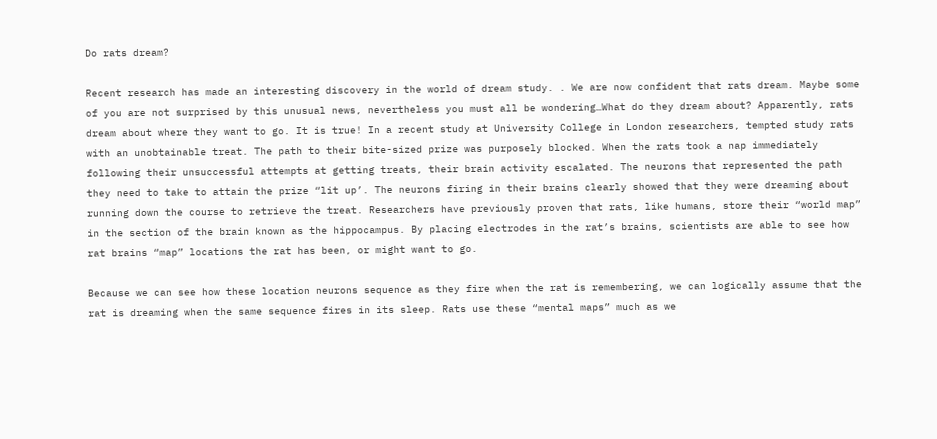Do rats dream?

Recent research has made an interesting discovery in the world of dream study. . We are now confident that rats dream. Maybe some of you are not surprised by this unusual news, nevertheless you must all be wondering…What do they dream about? Apparently, rats dream about where they want to go. It is true! In a recent study at University College in London researchers, tempted study rats with an unobtainable treat. The path to their bite-sized prize was purposely blocked. When the rats took a nap immediately following their unsuccessful attempts at getting treats, their brain activity escalated. The neurons that represented the path they need to take to attain the prize “lit up’. The neurons firing in their brains clearly showed that they were dreaming about running down the course to retrieve the treat. Researchers have previously proven that rats, like humans, store their “world map” in the section of the brain known as the hippocampus. By placing electrodes in the rat’s brains, scientists are able to see how rat brains “map” locations the rat has been, or might want to go.

Because we can see how these location neurons sequence as they fire when the rat is remembering, we can logically assume that the rat is dreaming when the same sequence fires in its sleep. Rats use these “mental maps” much as we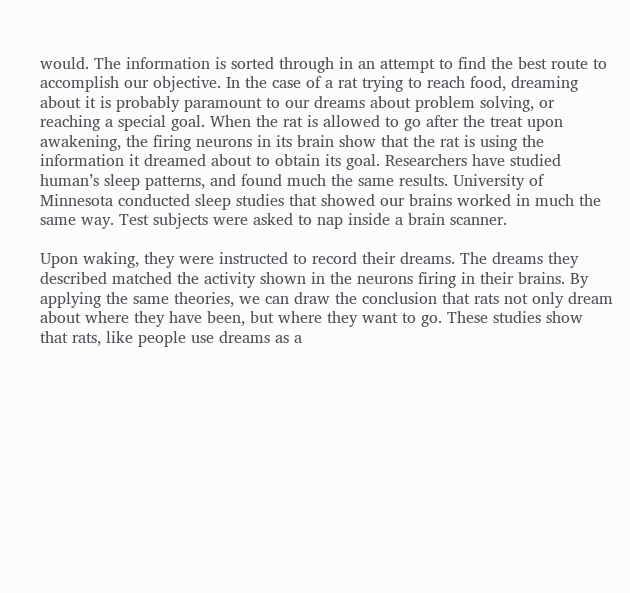would. The information is sorted through in an attempt to find the best route to accomplish our objective. In the case of a rat trying to reach food, dreaming about it is probably paramount to our dreams about problem solving, or reaching a special goal. When the rat is allowed to go after the treat upon awakening, the firing neurons in its brain show that the rat is using the information it dreamed about to obtain its goal. Researchers have studied human’s sleep patterns, and found much the same results. University of Minnesota conducted sleep studies that showed our brains worked in much the same way. Test subjects were asked to nap inside a brain scanner.

Upon waking, they were instructed to record their dreams. The dreams they described matched the activity shown in the neurons firing in their brains. By applying the same theories, we can draw the conclusion that rats not only dream about where they have been, but where they want to go. These studies show that rats, like people use dreams as a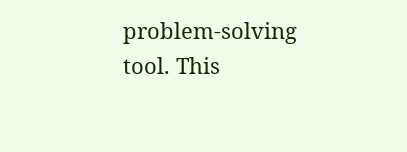problem-solving tool. This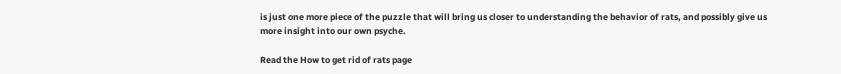is just one more piece of the puzzle that will bring us closer to understanding the behavior of rats, and possibly give us more insight into our own psyche.

Read the How to get rid of rats page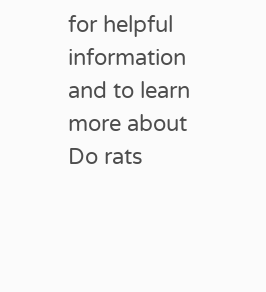for helpful information and to learn more about Do rats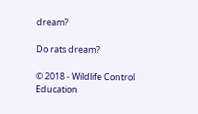dream?

Do rats dream?

© 2018 - Wildlife Control Education